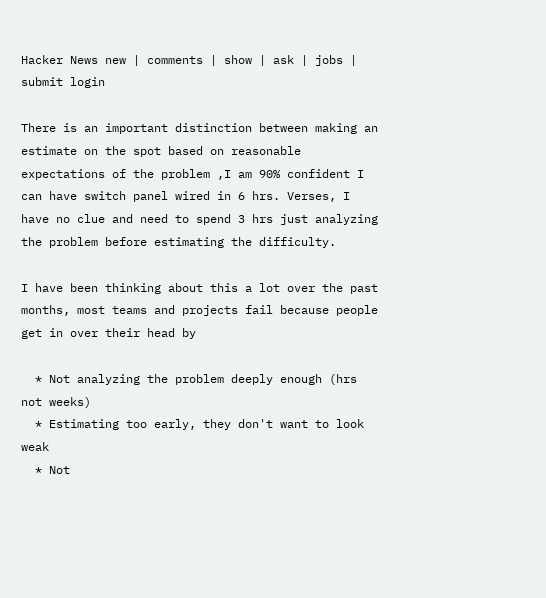Hacker News new | comments | show | ask | jobs | submit login

There is an important distinction between making an estimate on the spot based on reasonable expectations of the problem ,I am 90% confident I can have switch panel wired in 6 hrs. Verses, I have no clue and need to spend 3 hrs just analyzing the problem before estimating the difficulty.

I have been thinking about this a lot over the past months, most teams and projects fail because people get in over their head by

  * Not analyzing the problem deeply enough (hrs not weeks)
  * Estimating too early, they don't want to look weak
  * Not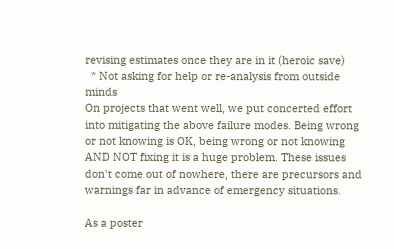revising estimates once they are in it (heroic save)
  * Not asking for help or re-analysis from outside minds
On projects that went well, we put concerted effort into mitigating the above failure modes. Being wrong or not knowing is OK, being wrong or not knowing AND NOT fixing it is a huge problem. These issues don't come out of nowhere, there are precursors and warnings far in advance of emergency situations.

As a poster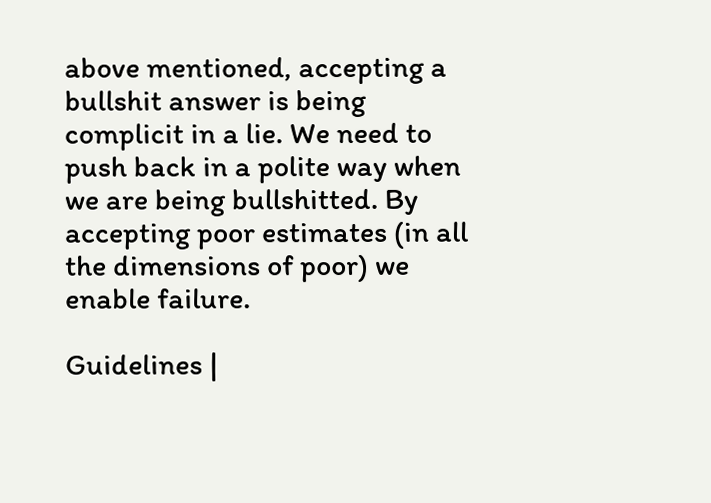above mentioned, accepting a bullshit answer is being complicit in a lie. We need to push back in a polite way when we are being bullshitted. By accepting poor estimates (in all the dimensions of poor) we enable failure.

Guidelines |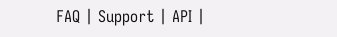FAQ | Support | API |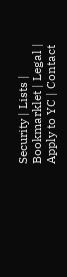Security | Lists | Bookmarklet | Legal | Apply to YC | Contact